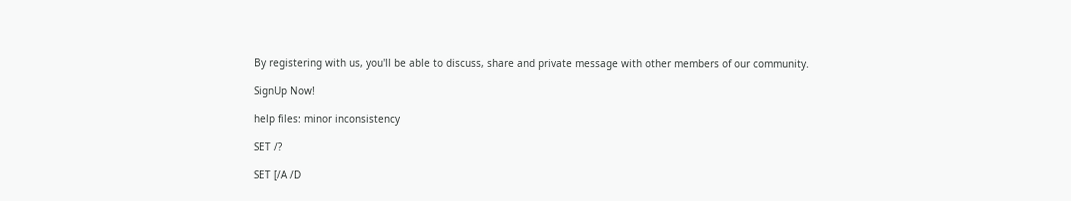By registering with us, you'll be able to discuss, share and private message with other members of our community.

SignUp Now!

help files: minor inconsistency

SET /?

SET [/A /D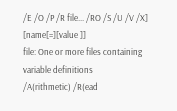/E /O /P /R file... /RO /S /U /V /X] [name[=][value ]]
file: One or more files containing variable definitions
/A(rithmetic) /R(ead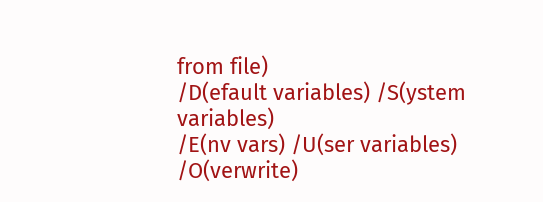from file)
/D(efault variables) /S(ystem variables)
/E(nv vars) /U(ser variables)
/O(verwrite)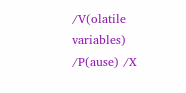/V(olatile variables)
/P(ause) /X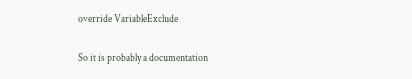override VariableExclude

So it is probably a documentation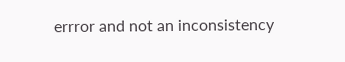errror and not an inconsistency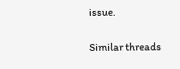issue.

Similar threads